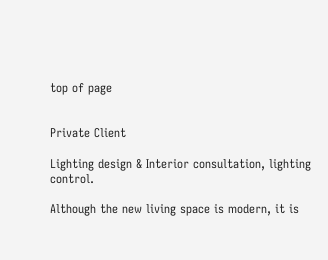top of page


Private Client

Lighting design & Interior consultation, lighting control.

Although the new living space is modern, it is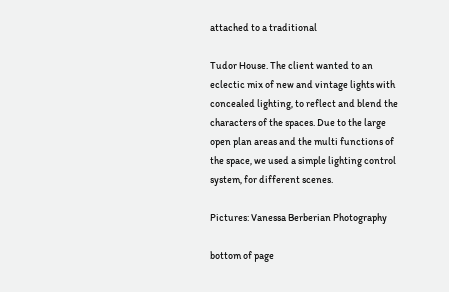attached to a traditional

Tudor House. The client wanted to an eclectic mix of new and vintage lights with concealed lighting, to reflect and blend the characters of the spaces. Due to the large open plan areas and the multi functions of the space, we used a simple lighting control system, for different scenes.

Pictures: Vanessa Berberian Photography

bottom of page